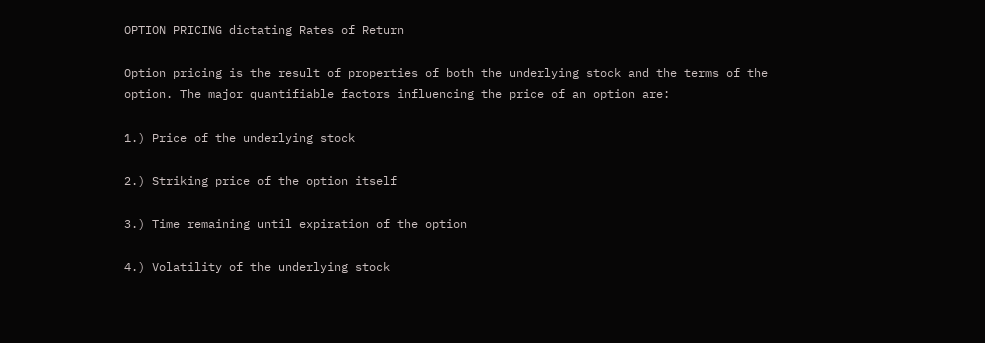OPTION PRICING dictating Rates of Return

Option pricing is the result of properties of both the underlying stock and the terms of the option. The major quantifiable factors influencing the price of an option are:

1.) Price of the underlying stock

2.) Striking price of the option itself

3.) Time remaining until expiration of the option

4.) Volatility of the underlying stock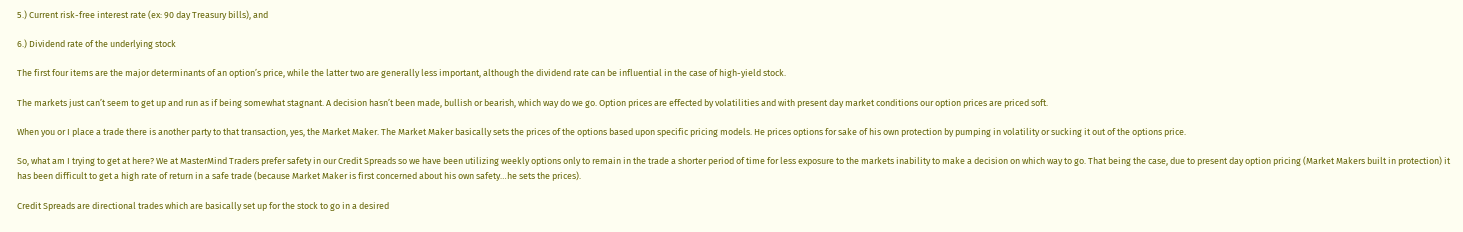5.) Current risk-free interest rate (ex: 90 day Treasury bills), and

6.) Dividend rate of the underlying stock

The first four items are the major determinants of an option’s price, while the latter two are generally less important, although the dividend rate can be influential in the case of high-yield stock.

The markets just can’t seem to get up and run as if being somewhat stagnant. A decision hasn’t been made, bullish or bearish, which way do we go. Option prices are effected by volatilities and with present day market conditions our option prices are priced soft.

When you or I place a trade there is another party to that transaction, yes, the Market Maker. The Market Maker basically sets the prices of the options based upon specific pricing models. He prices options for sake of his own protection by pumping in volatility or sucking it out of the options price.

So, what am I trying to get at here? We at MasterMind Traders prefer safety in our Credit Spreads so we have been utilizing weekly options only to remain in the trade a shorter period of time for less exposure to the markets inability to make a decision on which way to go. That being the case, due to present day option pricing (Market Makers built in protection) it has been difficult to get a high rate of return in a safe trade (because Market Maker is first concerned about his own safety…he sets the prices).

Credit Spreads are directional trades which are basically set up for the stock to go in a desired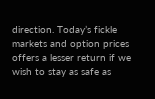direction. Today’s fickle markets and option prices offers a lesser return if we wish to stay as safe as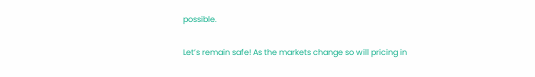possible.

Let’s remain safe! As the markets change so will pricing in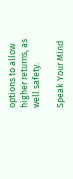options to allow higher returns, as well safety.

Speak Your Mind